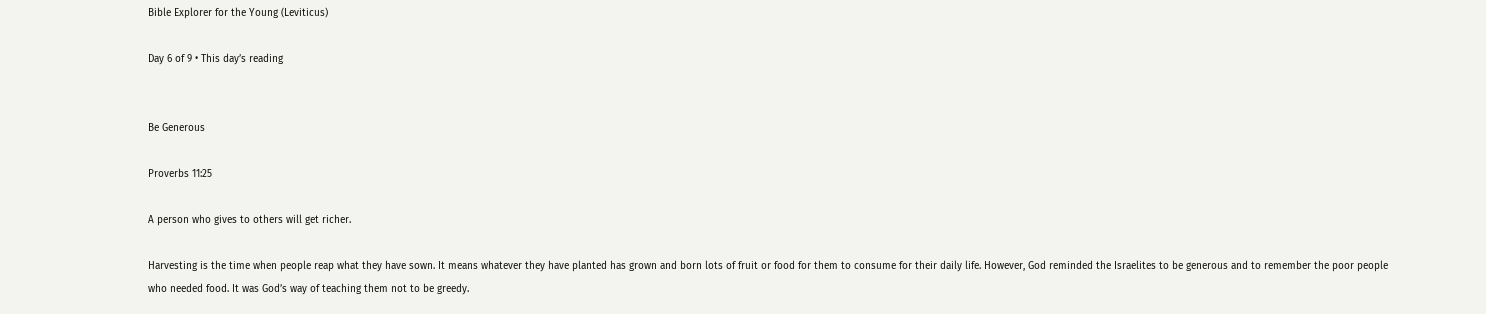Bible Explorer for the Young (Leviticus)

Day 6 of 9 • This day’s reading


Be Generous

Proverbs 11:25

A person who gives to others will get richer.

Harvesting is the time when people reap what they have sown. It means whatever they have planted has grown and born lots of fruit or food for them to consume for their daily life. However, God reminded the Israelites to be generous and to remember the poor people who needed food. It was God’s way of teaching them not to be greedy.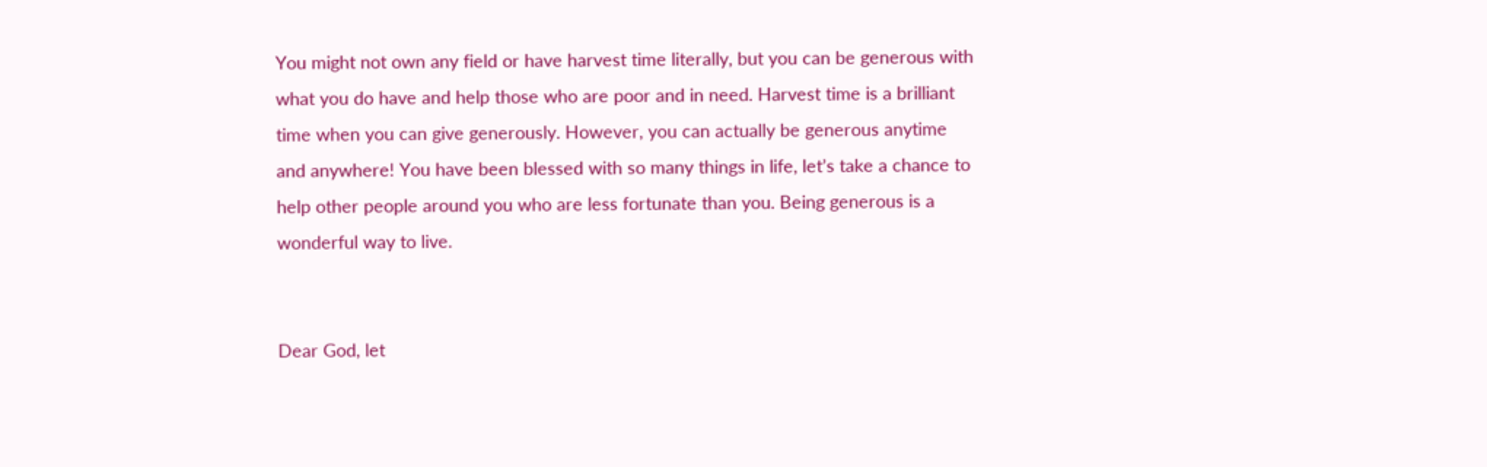You might not own any field or have harvest time literally, but you can be generous with what you do have and help those who are poor and in need. Harvest time is a brilliant time when you can give generously. However, you can actually be generous anytime and anywhere! You have been blessed with so many things in life, let’s take a chance to help other people around you who are less fortunate than you. Being generous is a wonderful way to live.


Dear God, let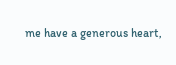me have a generous heart,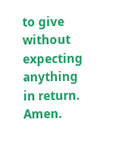to give without expecting anything in return. Amen.